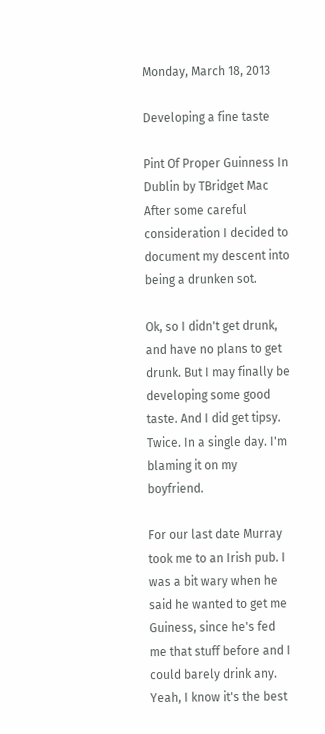Monday, March 18, 2013

Developing a fine taste

Pint Of Proper Guinness In Dublin by TBridget Mac
After some careful consideration I decided to document my descent into being a drunken sot.

Ok, so I didn't get drunk, and have no plans to get drunk. But I may finally be developing some good taste. And I did get tipsy. Twice. In a single day. I'm blaming it on my boyfriend.

For our last date Murray took me to an Irish pub. I was a bit wary when he said he wanted to get me Guiness, since he's fed me that stuff before and I could barely drink any. Yeah, I know it's the best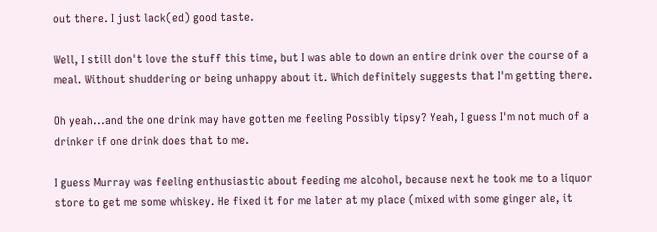out there. I just lack(ed) good taste.

Well, I still don't love the stuff this time, but I was able to down an entire drink over the course of a meal. Without shuddering or being unhappy about it. Which definitely suggests that I'm getting there.

Oh yeah...and the one drink may have gotten me feeling Possibly tipsy? Yeah, I guess I'm not much of a drinker if one drink does that to me.

I guess Murray was feeling enthusiastic about feeding me alcohol, because next he took me to a liquor store to get me some whiskey. He fixed it for me later at my place (mixed with some ginger ale, it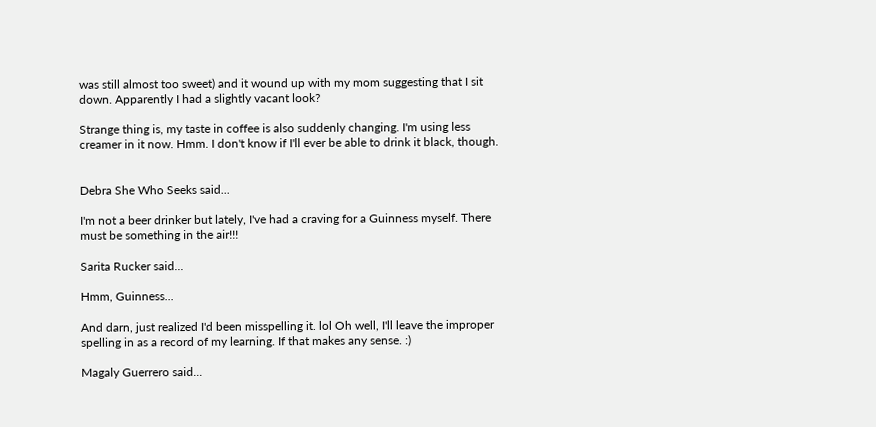was still almost too sweet) and it wound up with my mom suggesting that I sit down. Apparently I had a slightly vacant look?

Strange thing is, my taste in coffee is also suddenly changing. I'm using less creamer in it now. Hmm. I don't know if I'll ever be able to drink it black, though.


Debra She Who Seeks said...

I'm not a beer drinker but lately, I've had a craving for a Guinness myself. There must be something in the air!!!

Sarita Rucker said...

Hmm, Guinness...

And darn, just realized I'd been misspelling it. lol Oh well, I'll leave the improper spelling in as a record of my learning. If that makes any sense. :)

Magaly Guerrero said...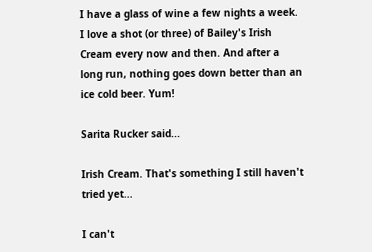I have a glass of wine a few nights a week. I love a shot (or three) of Bailey's Irish Cream every now and then. And after a long run, nothing goes down better than an ice cold beer. Yum!

Sarita Rucker said...

Irish Cream. That's something I still haven't tried yet...

I can't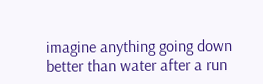imagine anything going down better than water after a run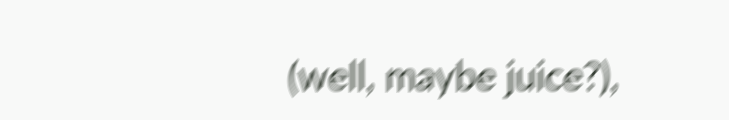(well, maybe juice?),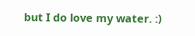but I do love my water. :)